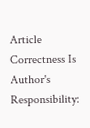Article Correctness Is Author's Responsibility: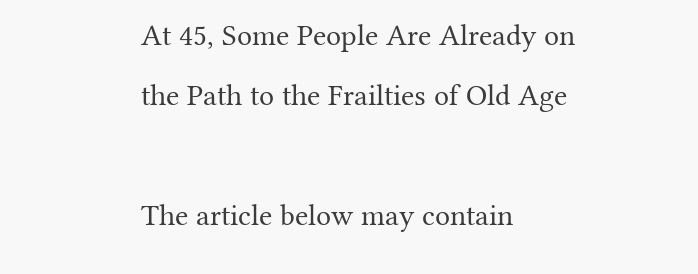At 45, Some People Are Already on the Path to the Frailties of Old Age

The article below may contain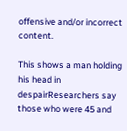offensive and/or incorrect content.

This shows a man holding his head in despairResearchers say those who were 45 and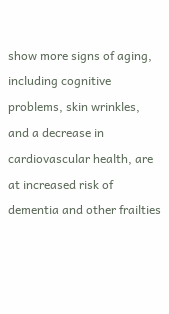show more signs of aging, including cognitive problems, skin wrinkles, and a decrease in cardiovascular health, are at increased risk of dementia and other frailties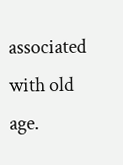associated with old age.